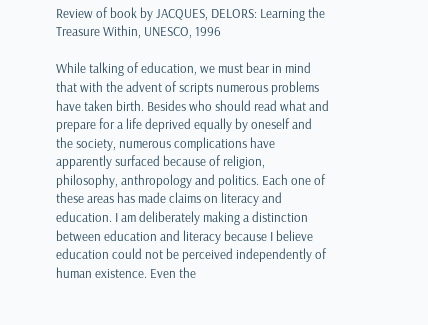Review of book by JACQUES, DELORS: Learning the Treasure Within, UNESCO, 1996

While talking of education, we must bear in mind that with the advent of scripts numerous problems have taken birth. Besides who should read what and prepare for a life deprived equally by oneself and the society, numerous complications have apparently surfaced because of religion, philosophy, anthropology and politics. Each one of these areas has made claims on literacy and education. I am deliberately making a distinction between education and literacy because I believe education could not be perceived independently of human existence. Even the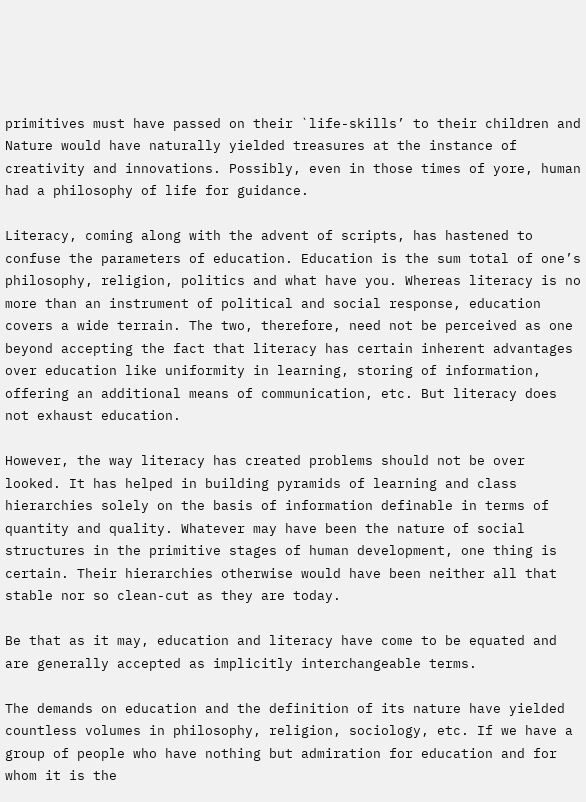primitives must have passed on their `life-skills’ to their children and Nature would have naturally yielded treasures at the instance of creativity and innovations. Possibly, even in those times of yore, human had a philosophy of life for guidance.

Literacy, coming along with the advent of scripts, has hastened to confuse the parameters of education. Education is the sum total of one’s philosophy, religion, politics and what have you. Whereas literacy is no more than an instrument of political and social response, education covers a wide terrain. The two, therefore, need not be perceived as one beyond accepting the fact that literacy has certain inherent advantages over education like uniformity in learning, storing of information, offering an additional means of communication, etc. But literacy does not exhaust education.

However, the way literacy has created problems should not be over looked. It has helped in building pyramids of learning and class hierarchies solely on the basis of information definable in terms of quantity and quality. Whatever may have been the nature of social structures in the primitive stages of human development, one thing is certain. Their hierarchies otherwise would have been neither all that stable nor so clean-cut as they are today.

Be that as it may, education and literacy have come to be equated and are generally accepted as implicitly interchangeable terms.

The demands on education and the definition of its nature have yielded countless volumes in philosophy, religion, sociology, etc. If we have a group of people who have nothing but admiration for education and for whom it is the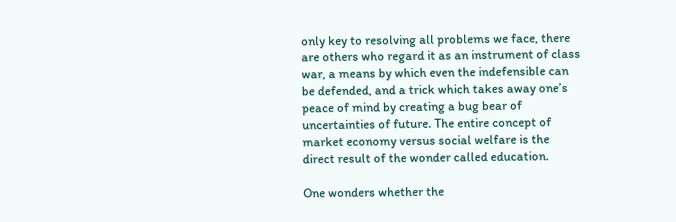only key to resolving all problems we face, there are others who regard it as an instrument of class war, a means by which even the indefensible can be defended, and a trick which takes away one’s peace of mind by creating a bug bear of uncertainties of future. The entire concept of market economy versus social welfare is the direct result of the wonder called education.

One wonders whether the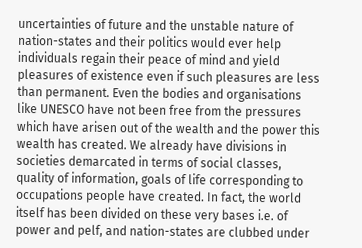uncertainties of future and the unstable nature of nation-states and their politics would ever help individuals regain their peace of mind and yield pleasures of existence even if such pleasures are less than permanent. Even the bodies and organisations like UNESCO have not been free from the pressures which have arisen out of the wealth and the power this wealth has created. We already have divisions in societies demarcated in terms of social classes, quality of information, goals of life corresponding to occupations people have created. In fact, the world itself has been divided on these very bases i.e. of power and pelf, and nation-states are clubbed under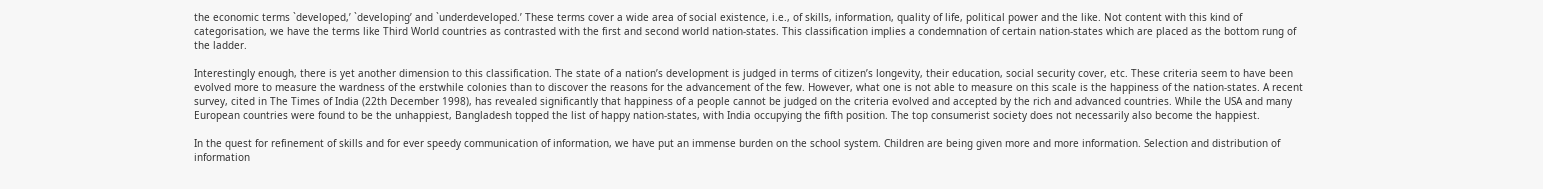the economic terms `developed,’ `developing’ and `underdeveloped.’ These terms cover a wide area of social existence, i.e., of skills, information, quality of life, political power and the like. Not content with this kind of categorisation, we have the terms like Third World countries as contrasted with the first and second world nation-states. This classification implies a condemnation of certain nation-states which are placed as the bottom rung of the ladder.

Interestingly enough, there is yet another dimension to this classification. The state of a nation’s development is judged in terms of citizen’s longevity, their education, social security cover, etc. These criteria seem to have been evolved more to measure the wardness of the erstwhile colonies than to discover the reasons for the advancement of the few. However, what one is not able to measure on this scale is the happiness of the nation-states. A recent survey, cited in The Times of India (22th December 1998), has revealed significantly that happiness of a people cannot be judged on the criteria evolved and accepted by the rich and advanced countries. While the USA and many European countries were found to be the unhappiest, Bangladesh topped the list of happy nation-states, with India occupying the fifth position. The top consumerist society does not necessarily also become the happiest.

In the quest for refinement of skills and for ever speedy communication of information, we have put an immense burden on the school system. Children are being given more and more information. Selection and distribution of information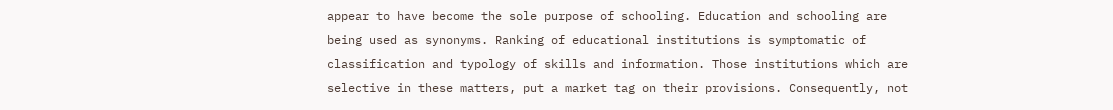appear to have become the sole purpose of schooling. Education and schooling are being used as synonyms. Ranking of educational institutions is symptomatic of classification and typology of skills and information. Those institutions which are selective in these matters, put a market tag on their provisions. Consequently, not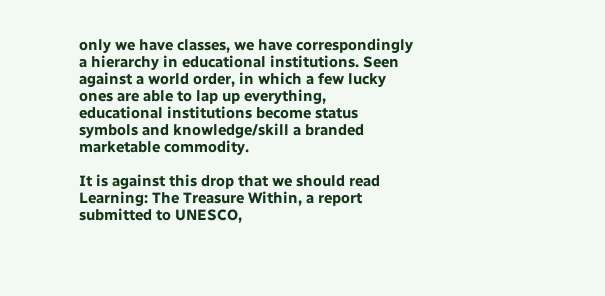only we have classes, we have correspondingly a hierarchy in educational institutions. Seen against a world order, in which a few lucky ones are able to lap up everything, educational institutions become status symbols and knowledge/skill a branded marketable commodity.

It is against this drop that we should read Learning: The Treasure Within, a report submitted to UNESCO,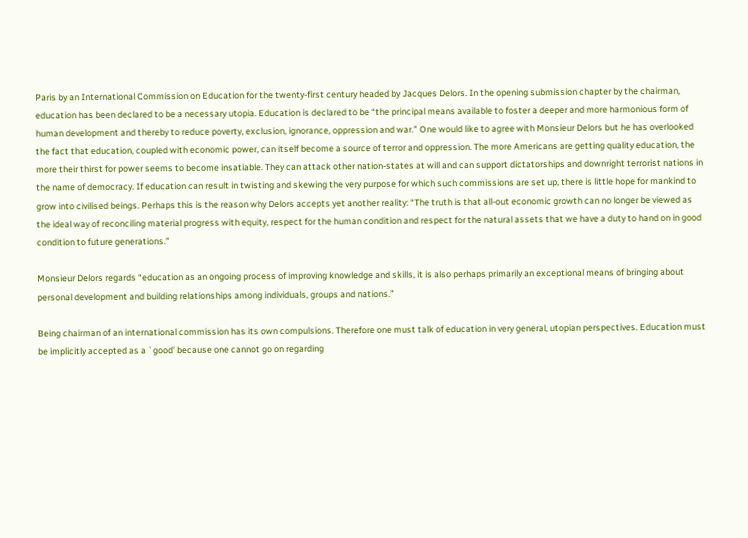Paris by an International Commission on Education for the twenty-first century headed by Jacques Delors. In the opening submission chapter by the chairman, education has been declared to be a necessary utopia. Education is declared to be “the principal means available to foster a deeper and more harmonious form of human development and thereby to reduce poverty, exclusion, ignorance, oppression and war.” One would like to agree with Monsieur Delors but he has overlooked the fact that education, coupled with economic power, can itself become a source of terror and oppression. The more Americans are getting quality education, the more their thirst for power seems to become insatiable. They can attack other nation-states at will and can support dictatorships and downright terrorist nations in the name of democracy. If education can result in twisting and skewing the very purpose for which such commissions are set up, there is little hope for mankind to grow into civilised beings. Perhaps this is the reason why Delors accepts yet another reality: “The truth is that all-out economic growth can no longer be viewed as the ideal way of reconciling material progress with equity, respect for the human condition and respect for the natural assets that we have a duty to hand on in good condition to future generations.”

Monsieur Delors regards “education as an ongoing process of improving knowledge and skills, it is also perhaps primarily an exceptional means of bringing about personal development and building relationships among individuals, groups and nations.”

Being chairman of an international commission has its own compulsions. Therefore one must talk of education in very general, utopian perspectives. Education must be implicitly accepted as a `good’ because one cannot go on regarding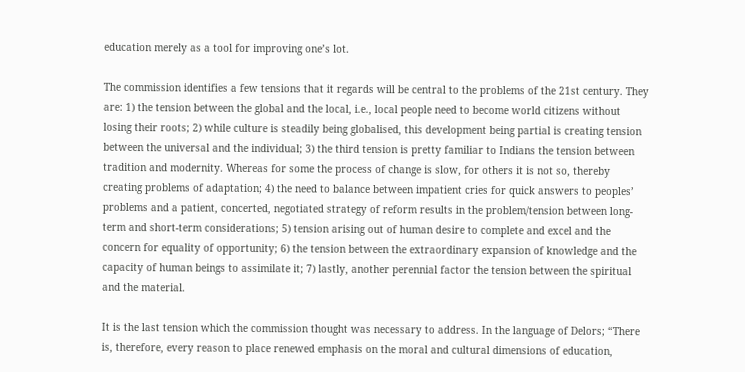education merely as a tool for improving one’s lot.

The commission identifies a few tensions that it regards will be central to the problems of the 21st century. They are: 1) the tension between the global and the local, i.e., local people need to become world citizens without losing their roots; 2) while culture is steadily being globalised, this development being partial is creating tension between the universal and the individual; 3) the third tension is pretty familiar to Indians the tension between tradition and modernity. Whereas for some the process of change is slow, for others it is not so, thereby creating problems of adaptation; 4) the need to balance between impatient cries for quick answers to peoples’ problems and a patient, concerted, negotiated strategy of reform results in the problem/tension between long-term and short-term considerations; 5) tension arising out of human desire to complete and excel and the concern for equality of opportunity; 6) the tension between the extraordinary expansion of knowledge and the capacity of human beings to assimilate it; 7) lastly, another perennial factor the tension between the spiritual and the material.

It is the last tension which the commission thought was necessary to address. In the language of Delors; “There is, therefore, every reason to place renewed emphasis on the moral and cultural dimensions of education,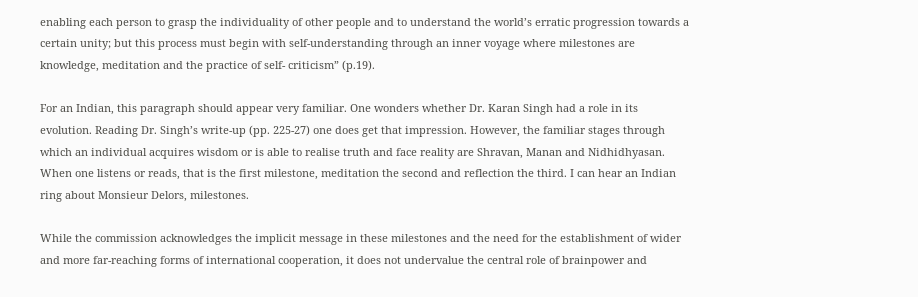enabling each person to grasp the individuality of other people and to understand the world’s erratic progression towards a certain unity; but this process must begin with self-understanding through an inner voyage where milestones are knowledge, meditation and the practice of self- criticism” (p.19).

For an Indian, this paragraph should appear very familiar. One wonders whether Dr. Karan Singh had a role in its evolution. Reading Dr. Singh’s write-up (pp. 225-27) one does get that impression. However, the familiar stages through which an individual acquires wisdom or is able to realise truth and face reality are Shravan, Manan and Nidhidhyasan. When one listens or reads, that is the first milestone, meditation the second and reflection the third. I can hear an Indian ring about Monsieur Delors, milestones.

While the commission acknowledges the implicit message in these milestones and the need for the establishment of wider and more far-reaching forms of international cooperation, it does not undervalue the central role of brainpower and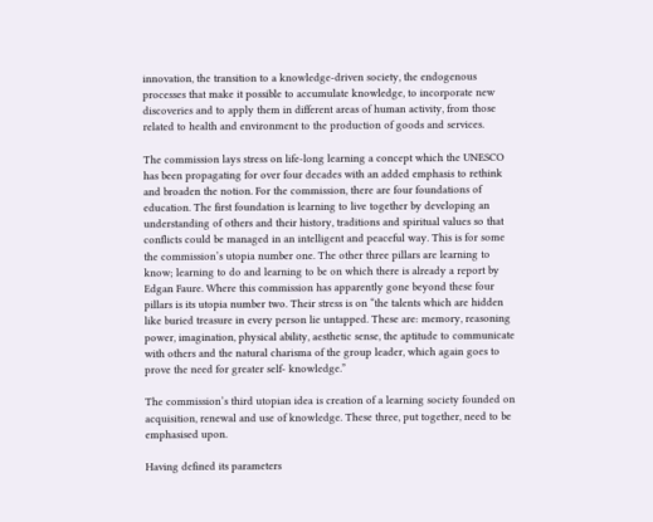innovation, the transition to a knowledge-driven society, the endogenous processes that make it possible to accumulate knowledge, to incorporate new discoveries and to apply them in different areas of human activity, from those related to health and environment to the production of goods and services.

The commission lays stress on life-long learning a concept which the UNESCO has been propagating for over four decades with an added emphasis to rethink and broaden the notion. For the commission, there are four foundations of education. The first foundation is learning to live together by developing an understanding of others and their history, traditions and spiritual values so that conflicts could be managed in an intelligent and peaceful way. This is for some the commission’s utopia number one. The other three pillars are learning to know; learning to do and learning to be on which there is already a report by Edgan Faure. Where this commission has apparently gone beyond these four pillars is its utopia number two. Their stress is on “the talents which are hidden like buried treasure in every person lie untapped. These are: memory, reasoning power, imagination, physical ability, aesthetic sense, the aptitude to communicate with others and the natural charisma of the group leader, which again goes to prove the need for greater self- knowledge.”

The commission’s third utopian idea is creation of a learning society founded on acquisition, renewal and use of knowledge. These three, put together, need to be emphasised upon.

Having defined its parameters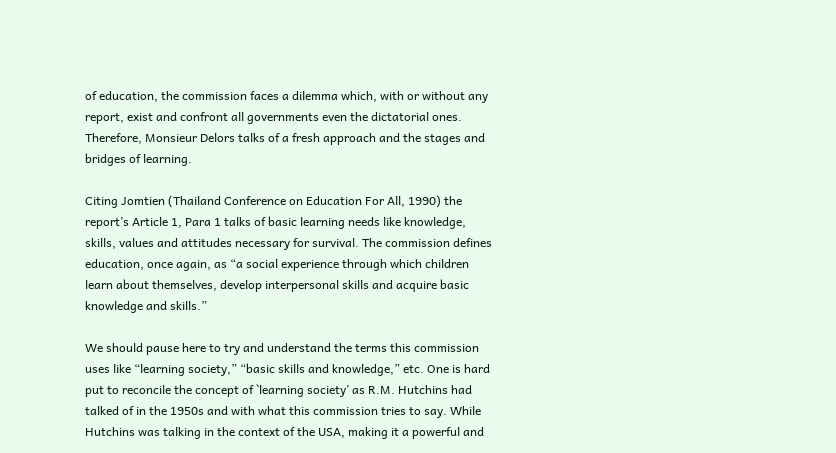of education, the commission faces a dilemma which, with or without any report, exist and confront all governments even the dictatorial ones. Therefore, Monsieur Delors talks of a fresh approach and the stages and bridges of learning.

Citing Jomtien (Thailand Conference on Education For All, 1990) the report’s Article 1, Para 1 talks of basic learning needs like knowledge, skills, values and attitudes necessary for survival. The commission defines education, once again, as “a social experience through which children learn about themselves, develop interpersonal skills and acquire basic knowledge and skills.”

We should pause here to try and understand the terms this commission uses like “learning society,” “basic skills and knowledge,” etc. One is hard put to reconcile the concept of `learning society’ as R.M. Hutchins had talked of in the 1950s and with what this commission tries to say. While Hutchins was talking in the context of the USA, making it a powerful and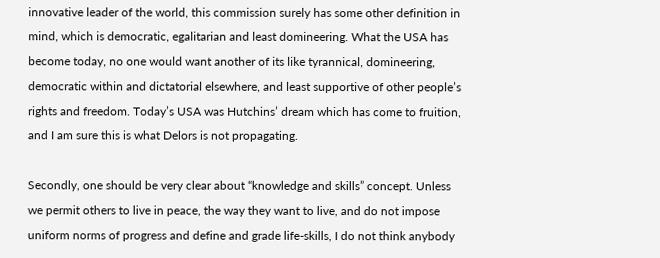innovative leader of the world, this commission surely has some other definition in mind, which is democratic, egalitarian and least domineering. What the USA has become today, no one would want another of its like tyrannical, domineering, democratic within and dictatorial elsewhere, and least supportive of other people’s rights and freedom. Today’s USA was Hutchins’ dream which has come to fruition, and I am sure this is what Delors is not propagating.

Secondly, one should be very clear about “knowledge and skills” concept. Unless we permit others to live in peace, the way they want to live, and do not impose uniform norms of progress and define and grade life-skills, I do not think anybody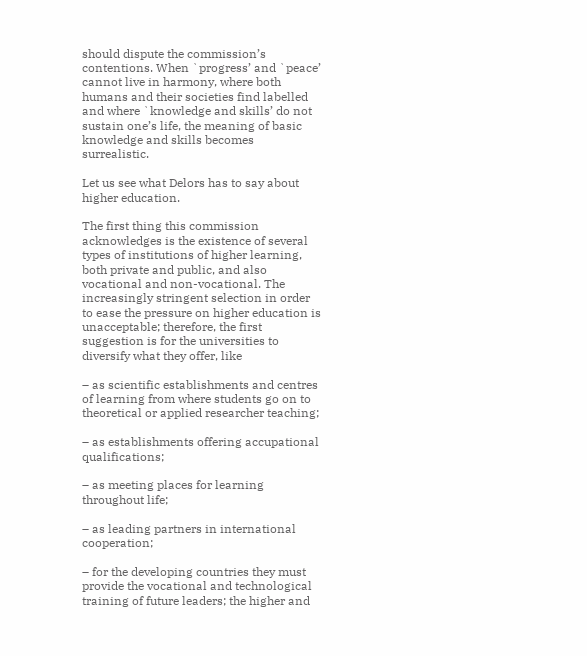should dispute the commission’s contentions. When `progress’ and `peace’ cannot live in harmony, where both humans and their societies find labelled and where `knowledge and skills’ do not sustain one’s life, the meaning of basic knowledge and skills becomes surrealistic.

Let us see what Delors has to say about higher education.

The first thing this commission acknowledges is the existence of several types of institutions of higher learning, both private and public, and also vocational and non-vocational. The increasingly stringent selection in order to ease the pressure on higher education is unacceptable; therefore, the first suggestion is for the universities to diversify what they offer, like

– as scientific establishments and centres of learning from where students go on to theoretical or applied researcher teaching;

– as establishments offering accupational qualifications;

– as meeting places for learning throughout life;

– as leading partners in international cooperation;

– for the developing countries they must provide the vocational and technological training of future leaders; the higher and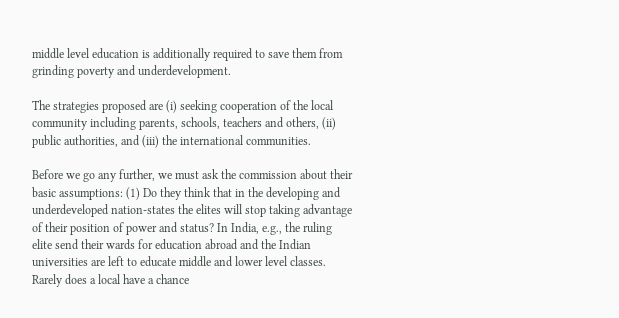middle level education is additionally required to save them from grinding poverty and underdevelopment.

The strategies proposed are (i) seeking cooperation of the local community including parents, schools, teachers and others, (ii) public authorities, and (iii) the international communities.

Before we go any further, we must ask the commission about their basic assumptions: (1) Do they think that in the developing and underdeveloped nation-states the elites will stop taking advantage of their position of power and status? In India, e.g., the ruling elite send their wards for education abroad and the Indian universities are left to educate middle and lower level classes. Rarely does a local have a chance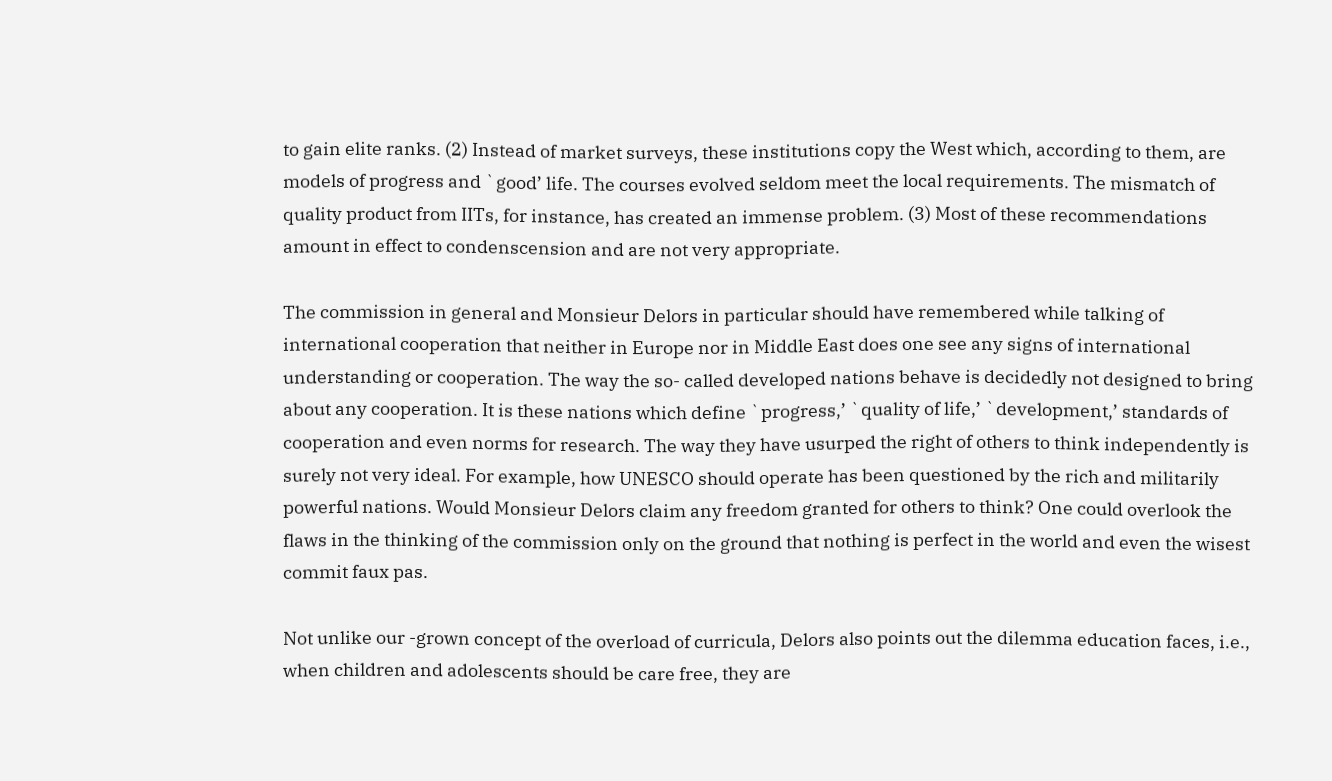to gain elite ranks. (2) Instead of market surveys, these institutions copy the West which, according to them, are models of progress and `good’ life. The courses evolved seldom meet the local requirements. The mismatch of quality product from IITs, for instance, has created an immense problem. (3) Most of these recommendations amount in effect to condenscension and are not very appropriate.

The commission in general and Monsieur Delors in particular should have remembered while talking of international cooperation that neither in Europe nor in Middle East does one see any signs of international understanding or cooperation. The way the so- called developed nations behave is decidedly not designed to bring about any cooperation. It is these nations which define `progress,’ `quality of life,’ `development,’ standards of cooperation and even norms for research. The way they have usurped the right of others to think independently is surely not very ideal. For example, how UNESCO should operate has been questioned by the rich and militarily powerful nations. Would Monsieur Delors claim any freedom granted for others to think? One could overlook the flaws in the thinking of the commission only on the ground that nothing is perfect in the world and even the wisest commit faux pas.

Not unlike our -grown concept of the overload of curricula, Delors also points out the dilemma education faces, i.e., when children and adolescents should be care free, they are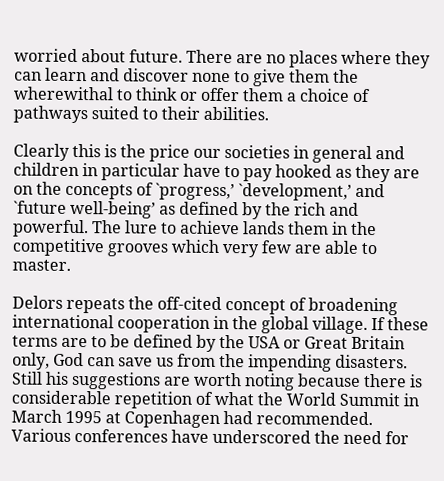worried about future. There are no places where they can learn and discover none to give them the wherewithal to think or offer them a choice of pathways suited to their abilities.

Clearly this is the price our societies in general and children in particular have to pay hooked as they are on the concepts of `progress,’ `development,’ and `future well-being’ as defined by the rich and powerful. The lure to achieve lands them in the competitive grooves which very few are able to master.

Delors repeats the off-cited concept of broadening international cooperation in the global village. If these terms are to be defined by the USA or Great Britain only, God can save us from the impending disasters. Still his suggestions are worth noting because there is considerable repetition of what the World Summit in March 1995 at Copenhagen had recommended. Various conferences have underscored the need for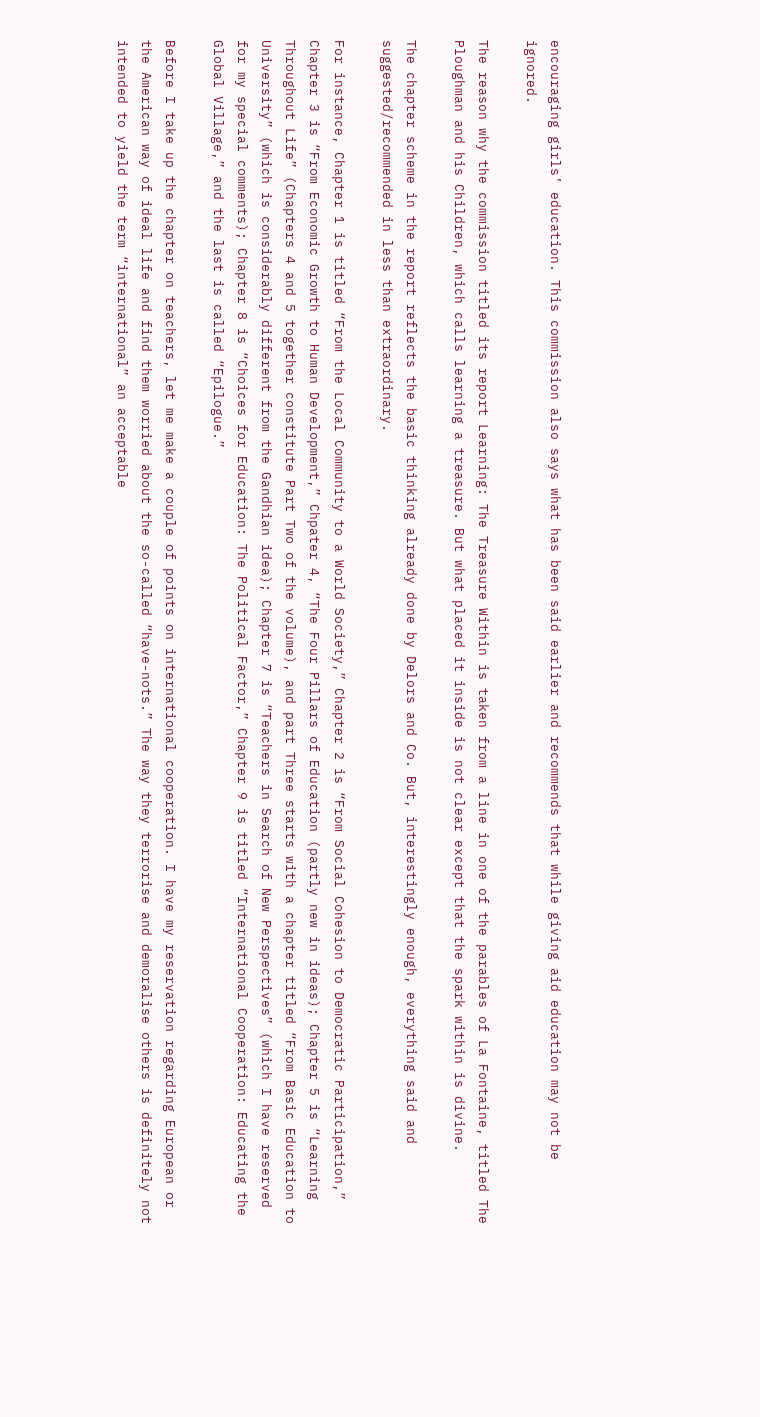encouraging girls’ education. This commission also says what has been said earlier and recommends that while giving aid education may not be ignored.

The reason why the commission titled its report Learning: The Treasure Within is taken from a line in one of the parables of La Fontaine, titled The Ploughman and his Children, which calls learning a treasure. But what placed it inside is not clear except that the spark within is divine.

The chapter scheme in the report reflects the basic thinking already done by Delors and Co. But, interestingly enough, everything said and suggested/recommended in less than extraordinary.

For instance, Chapter 1 is titled “From the Local Community to a World Society,” Chapter 2 is “From Social Cohesion to Democratic Participation,” Chapter 3 is “From Economic Growth to Human Development,” Chpater 4, “The Four Pillars of Education (partly new in ideas); Chapter 5 is “Learning Throughout Life” (Chapters 4 and 5 together constitute Part Two of the volume), and part Three starts with a chapter titled “From Basic Education to University” (which is considerably different from the Gandhian idea); Chapter 7 is “Teachers in Search of New Perspectives” (which I have reserved for my special comments); Chapter 8 is “Choices for Education: The Political Factor,” Chapter 9 is titled “International Cooperation: Educating the Global Village,” and the last is called “Epilogue.”

Before I take up the chapter on teachers, let me make a couple of points on international cooperation. I have my reservation regarding European or the American way of ideal life and find them worried about the so-called “have-nots.” The way they terrorise and demoralise others is definitely not intended to yield the term “international” an acceptable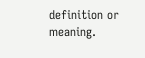definition or meaning.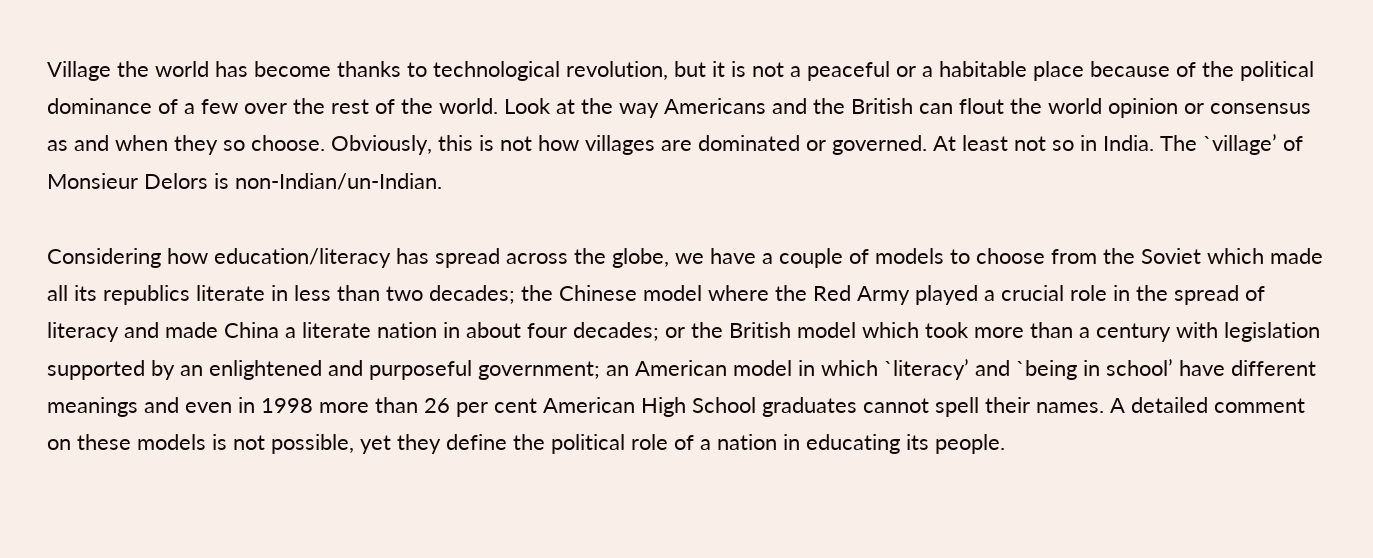Village the world has become thanks to technological revolution, but it is not a peaceful or a habitable place because of the political dominance of a few over the rest of the world. Look at the way Americans and the British can flout the world opinion or consensus as and when they so choose. Obviously, this is not how villages are dominated or governed. At least not so in India. The `village’ of Monsieur Delors is non-Indian/un-Indian.

Considering how education/literacy has spread across the globe, we have a couple of models to choose from the Soviet which made all its republics literate in less than two decades; the Chinese model where the Red Army played a crucial role in the spread of literacy and made China a literate nation in about four decades; or the British model which took more than a century with legislation supported by an enlightened and purposeful government; an American model in which `literacy’ and `being in school’ have different meanings and even in 1998 more than 26 per cent American High School graduates cannot spell their names. A detailed comment on these models is not possible, yet they define the political role of a nation in educating its people.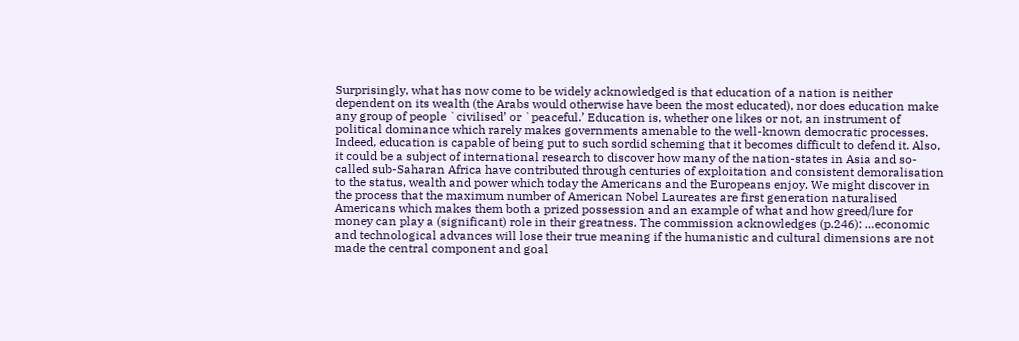Surprisingly, what has now come to be widely acknowledged is that education of a nation is neither dependent on its wealth (the Arabs would otherwise have been the most educated), nor does education make any group of people `civilised’ or `peaceful.’ Education is, whether one likes or not, an instrument of political dominance which rarely makes governments amenable to the well-known democratic processes. Indeed, education is capable of being put to such sordid scheming that it becomes difficult to defend it. Also, it could be a subject of international research to discover how many of the nation-states in Asia and so-called sub-Saharan Africa have contributed through centuries of exploitation and consistent demoralisation to the status, wealth and power which today the Americans and the Europeans enjoy. We might discover in the process that the maximum number of American Nobel Laureates are first generation naturalised Americans which makes them both a prized possession and an example of what and how greed/lure for money can play a (significant) role in their greatness. The commission acknowledges (p.246): …economic and technological advances will lose their true meaning if the humanistic and cultural dimensions are not made the central component and goal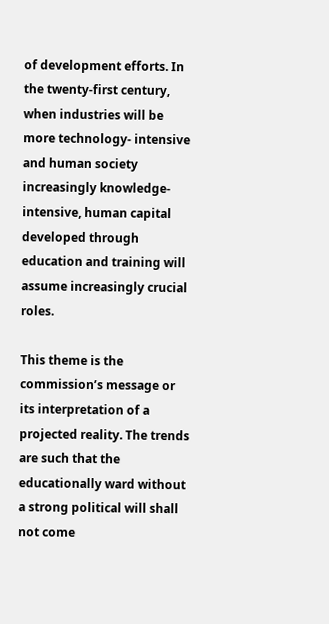of development efforts. In the twenty-first century, when industries will be more technology- intensive and human society increasingly knowledge-intensive, human capital developed through education and training will assume increasingly crucial roles.

This theme is the commission’s message or its interpretation of a projected reality. The trends are such that the educationally ward without a strong political will shall not come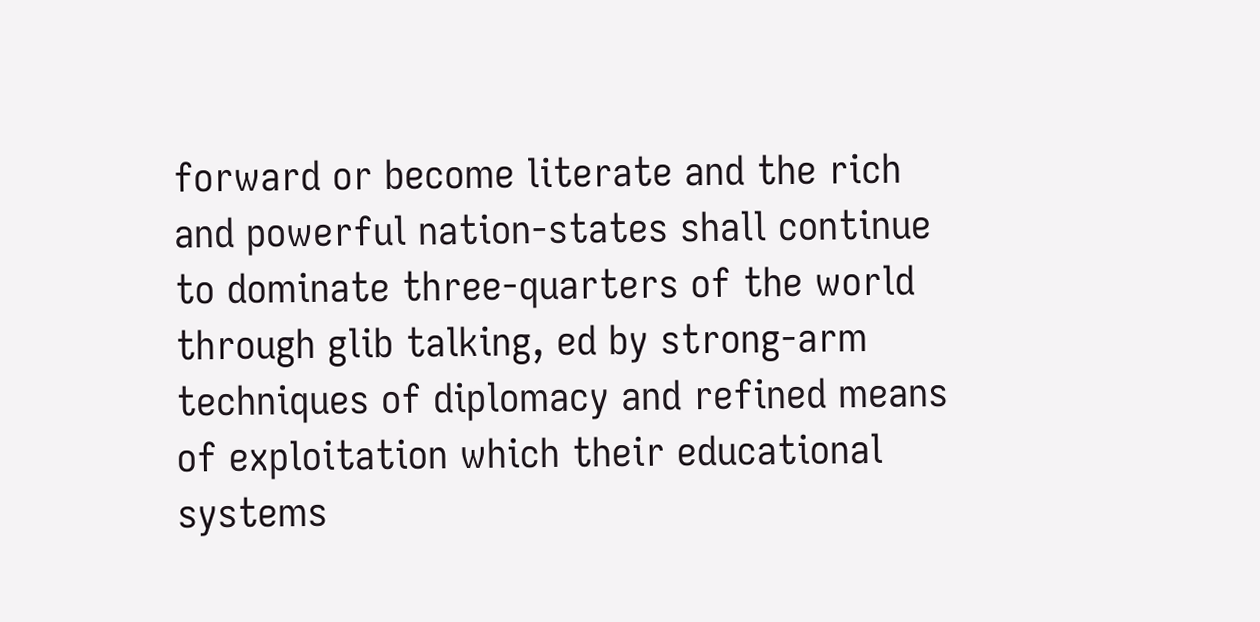forward or become literate and the rich and powerful nation-states shall continue to dominate three-quarters of the world through glib talking, ed by strong-arm techniques of diplomacy and refined means of exploitation which their educational systems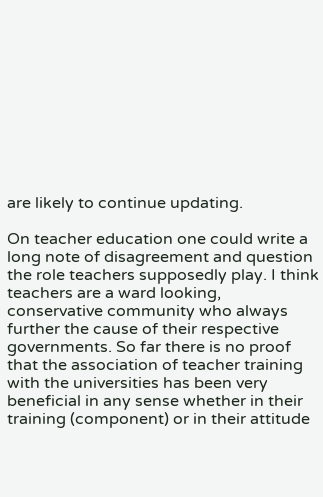are likely to continue updating.

On teacher education one could write a long note of disagreement and question the role teachers supposedly play. I think teachers are a ward looking, conservative community who always further the cause of their respective governments. So far there is no proof that the association of teacher training with the universities has been very beneficial in any sense whether in their training (component) or in their attitude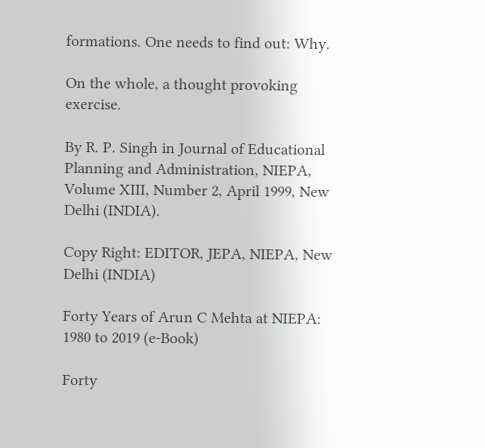formations. One needs to find out: Why.

On the whole, a thought provoking exercise.

By R. P. Singh in Journal of Educational Planning and Administration, NIEPA, Volume XIII, Number 2, April 1999, New Delhi (INDIA).

Copy Right: EDITOR, JEPA, NIEPA, New Delhi (INDIA)

Forty Years of Arun C Mehta at NIEPA: 1980 to 2019 (e-Book)

Forty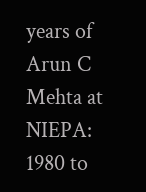years of Arun C Mehta at NIEPA: 1980 to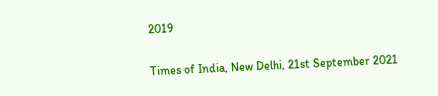2019

Times of India, New Delhi, 21st September 2021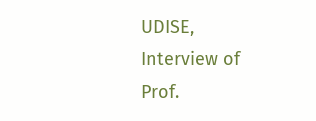UDISE, Interview of Prof.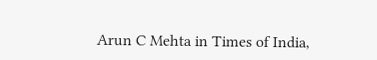Arun C Mehta in Times of India,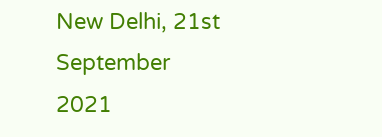New Delhi, 21st September 2021